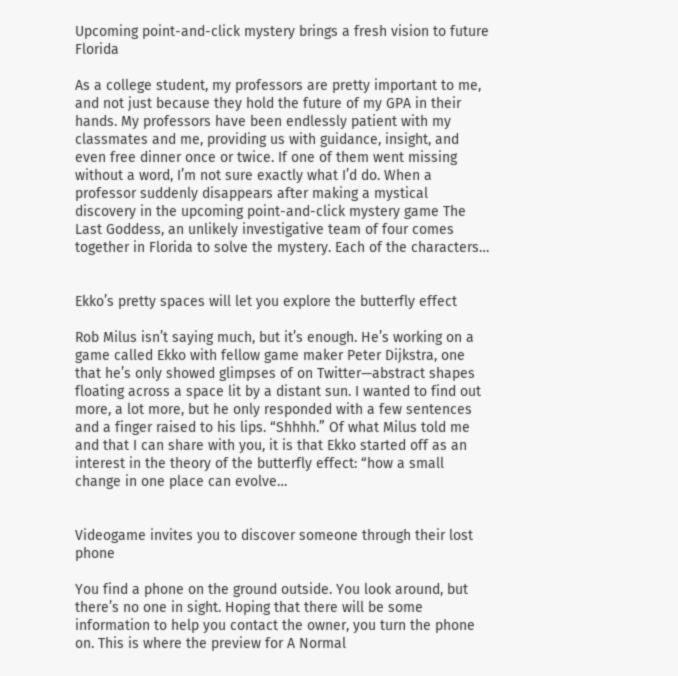Upcoming point-and-click mystery brings a fresh vision to future Florida

As a college student, my professors are pretty important to me, and not just because they hold the future of my GPA in their hands. My professors have been endlessly patient with my classmates and me, providing us with guidance, insight, and even free dinner once or twice. If one of them went missing without a word, I’m not sure exactly what I’d do. When a professor suddenly disappears after making a mystical discovery in the upcoming point-and-click mystery game The Last Goddess, an unlikely investigative team of four comes together in Florida to solve the mystery. Each of the characters…


Ekko’s pretty spaces will let you explore the butterfly effect

Rob Milus isn’t saying much, but it’s enough. He’s working on a game called Ekko with fellow game maker Peter Dijkstra, one that he’s only showed glimpses of on Twitter—abstract shapes floating across a space lit by a distant sun. I wanted to find out more, a lot more, but he only responded with a few sentences and a finger raised to his lips. “Shhhh.” Of what Milus told me and that I can share with you, it is that Ekko started off as an interest in the theory of the butterfly effect: “how a small change in one place can evolve…


Videogame invites you to discover someone through their lost phone

You find a phone on the ground outside. You look around, but there’s no one in sight. Hoping that there will be some information to help you contact the owner, you turn the phone on. This is where the preview for A Normal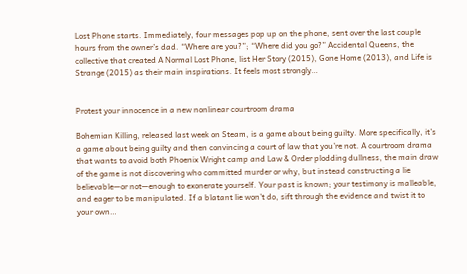Lost Phone starts. Immediately, four messages pop up on the phone, sent over the last couple hours from the owner’s dad. “Where are you?”; “Where did you go?” Accidental Queens, the collective that created A Normal Lost Phone, list Her Story (2015), Gone Home (2013), and Life is Strange (2015) as their main inspirations. It feels most strongly…


Protest your innocence in a new nonlinear courtroom drama

Bohemian Killing, released last week on Steam, is a game about being guilty. More specifically, it’s a game about being guilty and then convincing a court of law that you’re not. A courtroom drama that wants to avoid both Phoenix Wright camp and Law & Order plodding dullness, the main draw of the game is not discovering who committed murder or why, but instead constructing a lie believable—or not—enough to exonerate yourself. Your past is known; your testimony is malleable, and eager to be manipulated. If a blatant lie won’t do, sift through the evidence and twist it to your own…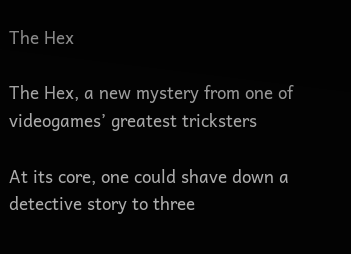The Hex

The Hex, a new mystery from one of videogames’ greatest tricksters

At its core, one could shave down a detective story to three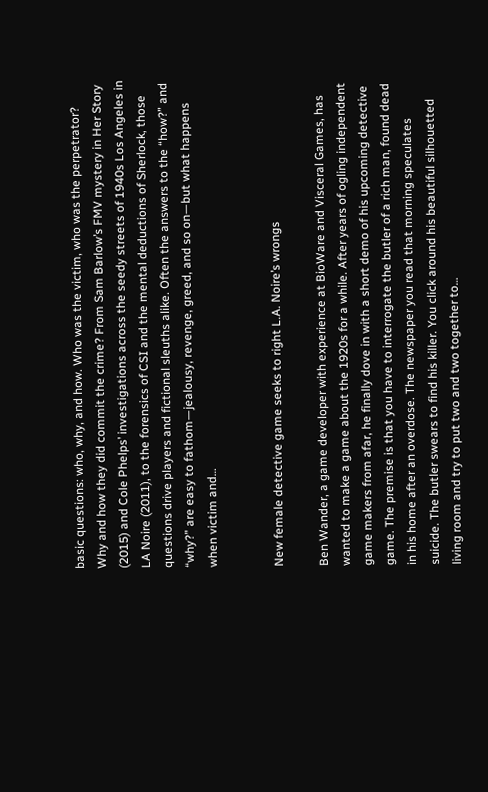basic questions: who, why, and how. Who was the victim, who was the perpetrator? Why and how they did commit the crime? From Sam Barlow’s FMV mystery in Her Story (2015) and Cole Phelps’ investigations across the seedy streets of 1940s Los Angeles in LA Noire (2011), to the forensics of CSI and the mental deductions of Sherlock, those questions drive players and fictional sleuths alike. Often the answers to the “how?” and “why?” are easy to fathom—jealousy, revenge, greed, and so on—but what happens when victim and…


New female detective game seeks to right L.A. Noire’s wrongs

Ben Wander, a game developer with experience at BioWare and Visceral Games, has wanted to make a game about the 1920s for a while. After years of ogling independent game makers from afar, he finally dove in with a short demo of his upcoming detective game. The premise is that you have to interrogate the butler of a rich man, found dead in his home after an overdose. The newspaper you read that morning speculates suicide. The butler swears to find his killer. You click around his beautiful silhouetted living room and try to put two and two together to…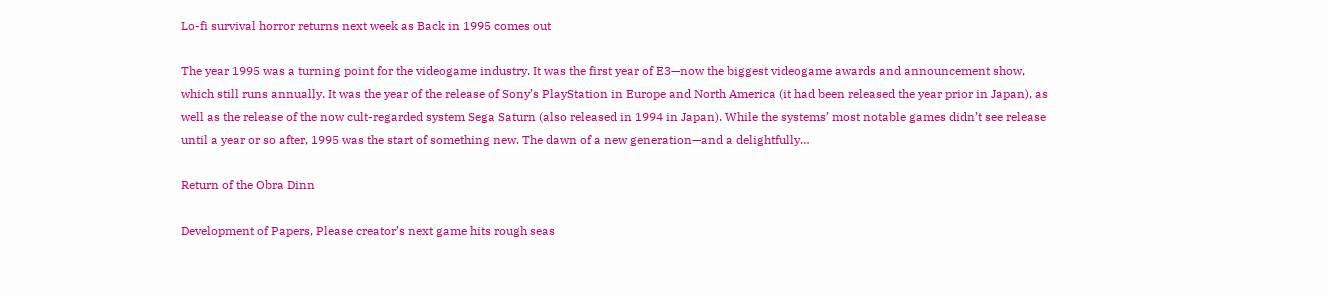Lo-fi survival horror returns next week as Back in 1995 comes out

The year 1995 was a turning point for the videogame industry. It was the first year of E3—now the biggest videogame awards and announcement show, which still runs annually. It was the year of the release of Sony’s PlayStation in Europe and North America (it had been released the year prior in Japan), as well as the release of the now cult-regarded system Sega Saturn (also released in 1994 in Japan). While the systems’ most notable games didn’t see release until a year or so after, 1995 was the start of something new. The dawn of a new generation—and a delightfully…

Return of the Obra Dinn

Development of Papers, Please creator’s next game hits rough seas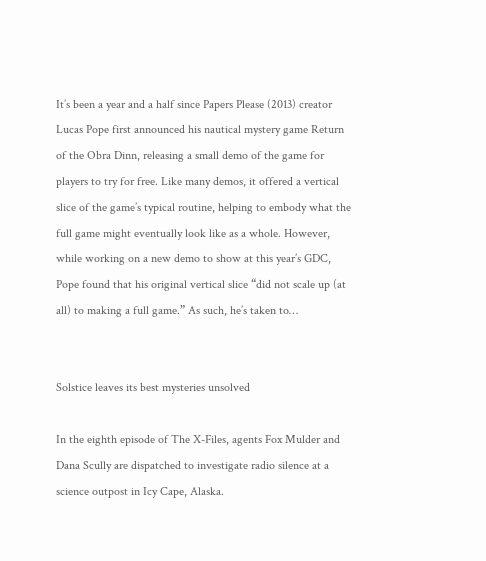It’s been a year and a half since Papers Please (2013) creator Lucas Pope first announced his nautical mystery game Return of the Obra Dinn, releasing a small demo of the game for players to try for free. Like many demos, it offered a vertical slice of the game’s typical routine, helping to embody what the full game might eventually look like as a whole. However, while working on a new demo to show at this year’s GDC, Pope found that his original vertical slice “did not scale up (at all) to making a full game.” As such, he’s taken to…


Solstice leaves its best mysteries unsolved

In the eighth episode of The X-Files, agents Fox Mulder and Dana Scully are dispatched to investigate radio silence at a science outpost in Icy Cape, Alaska.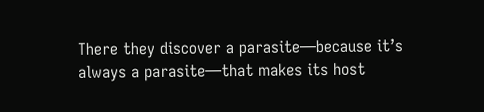There they discover a parasite—because it’s always a parasite—that makes its host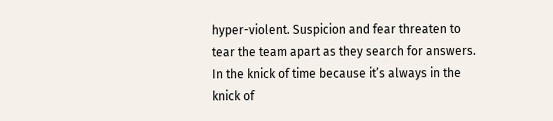hyper-violent. Suspicion and fear threaten to tear the team apart as they search for answers. In the knick of time because it’s always in the knick of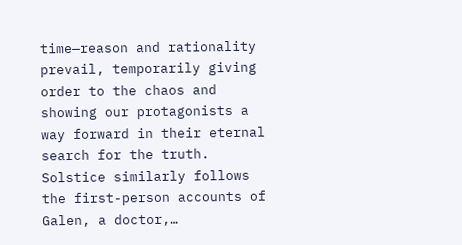time—reason and rationality prevail, temporarily giving order to the chaos and showing our protagonists a way forward in their eternal search for the truth. Solstice similarly follows the first-person accounts of Galen, a doctor,…